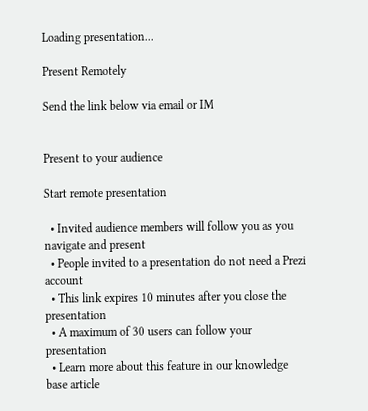Loading presentation...

Present Remotely

Send the link below via email or IM


Present to your audience

Start remote presentation

  • Invited audience members will follow you as you navigate and present
  • People invited to a presentation do not need a Prezi account
  • This link expires 10 minutes after you close the presentation
  • A maximum of 30 users can follow your presentation
  • Learn more about this feature in our knowledge base article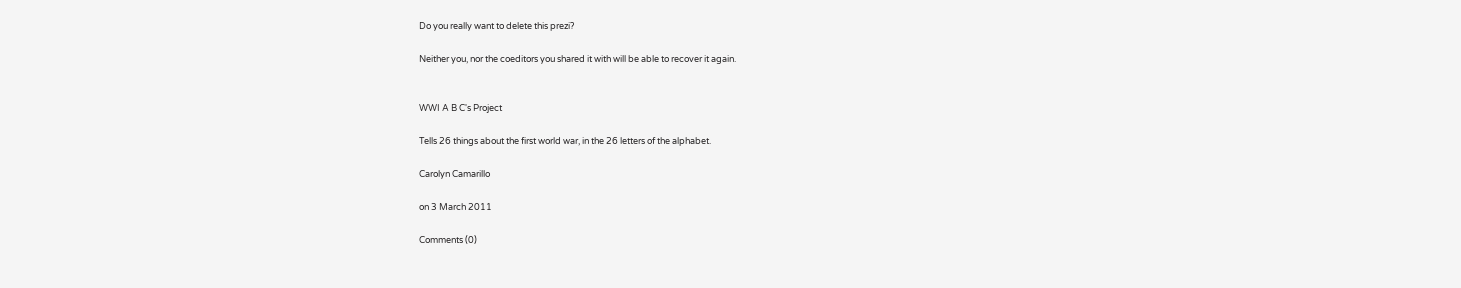Do you really want to delete this prezi?

Neither you, nor the coeditors you shared it with will be able to recover it again.


WWI A B C's Project

Tells 26 things about the first world war, in the 26 letters of the alphabet.

Carolyn Camarillo

on 3 March 2011

Comments (0)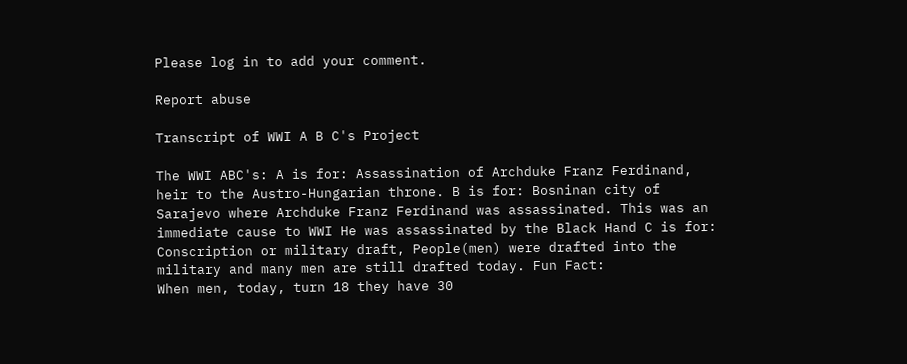Please log in to add your comment.

Report abuse

Transcript of WWI A B C's Project

The WWI ABC's: A is for: Assassination of Archduke Franz Ferdinand, heir to the Austro-Hungarian throne. B is for: Bosninan city of Sarajevo where Archduke Franz Ferdinand was assassinated. This was an immediate cause to WWI He was assassinated by the Black Hand C is for: Conscription or military draft, People(men) were drafted into the military and many men are still drafted today. Fun Fact:
When men, today, turn 18 they have 30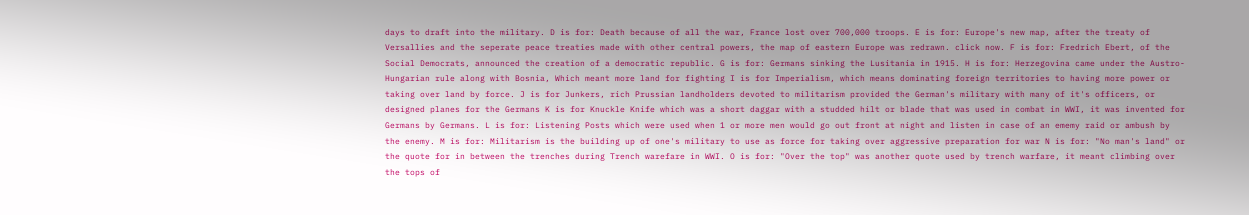days to draft into the military. D is for: Death because of all the war, France lost over 700,000 troops. E is for: Europe's new map, after the treaty of Versallies and the seperate peace treaties made with other central powers, the map of eastern Europe was redrawn. click now. F is for: Fredrich Ebert, of the Social Democrats, announced the creation of a democratic republic. G is for: Germans sinking the Lusitania in 1915. H is for: Herzegovina came under the Austro-Hungarian rule along with Bosnia, Which meant more land for fighting I is for Imperialism, which means dominating foreign territories to having more power or taking over land by force. J is for Junkers, rich Prussian landholders devoted to militarism provided the German's military with many of it's officers, or designed planes for the Germans K is for Knuckle Knife which was a short daggar with a studded hilt or blade that was used in combat in WWI, it was invented for Germans by Germans. L is for: Listening Posts which were used when 1 or more men would go out front at night and listen in case of an ememy raid or ambush by the enemy. M is for: Militarism is the building up of one's military to use as force for taking over aggressive preparation for war N is for: "No man's land" or the quote for in between the trenches during Trench warefare in WWI. O is for: "Over the top" was another quote used by trench warfare, it meant climbing over the tops of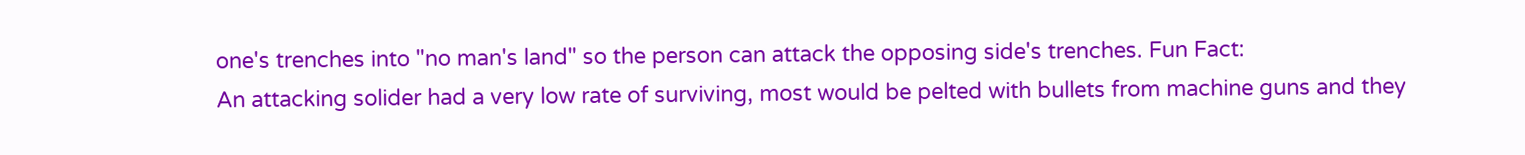one's trenches into "no man's land" so the person can attack the opposing side's trenches. Fun Fact:
An attacking solider had a very low rate of surviving, most would be pelted with bullets from machine guns and they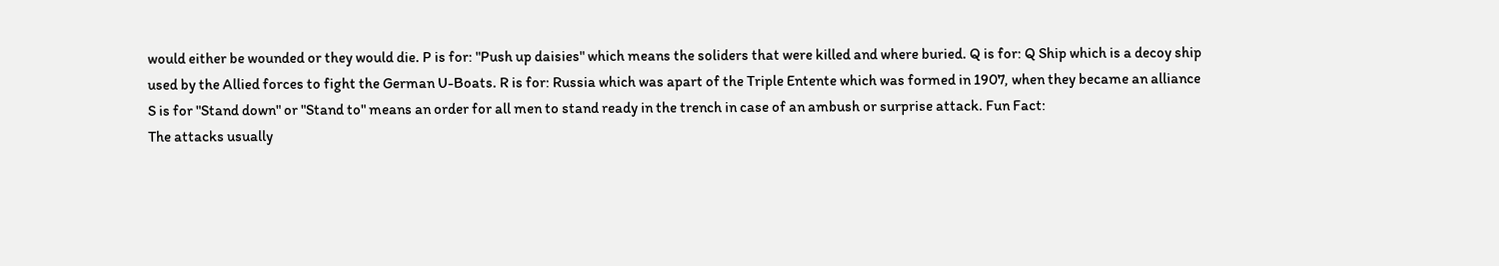would either be wounded or they would die. P is for: "Push up daisies" which means the soliders that were killed and where buried. Q is for: Q Ship which is a decoy ship used by the Allied forces to fight the German U-Boats. R is for: Russia which was apart of the Triple Entente which was formed in 1907, when they became an alliance S is for "Stand down" or "Stand to" means an order for all men to stand ready in the trench in case of an ambush or surprise attack. Fun Fact:
The attacks usually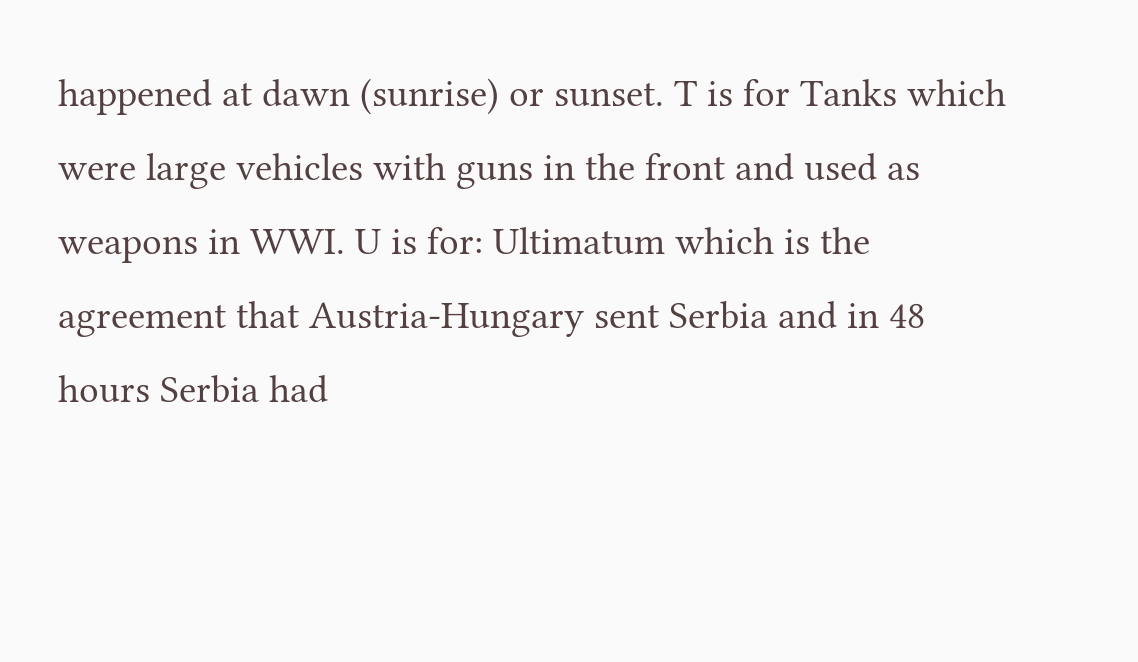happened at dawn (sunrise) or sunset. T is for Tanks which were large vehicles with guns in the front and used as weapons in WWI. U is for: Ultimatum which is the agreement that Austria-Hungary sent Serbia and in 48 hours Serbia had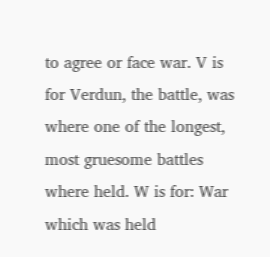to agree or face war. V is for Verdun, the battle, was where one of the longest, most gruesome battles where held. W is for: War which was held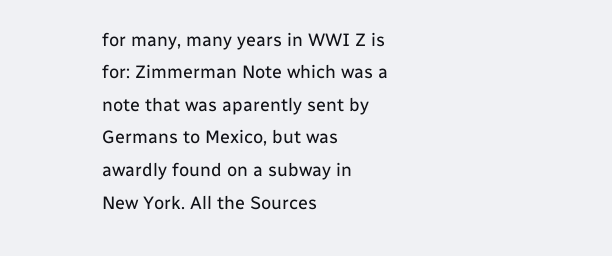for many, many years in WWI Z is for: Zimmerman Note which was a note that was aparently sent by Germans to Mexico, but was awardly found on a subway in New York. All the Sources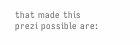that made this prezi possible are: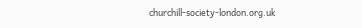churchill-society-london.org.uk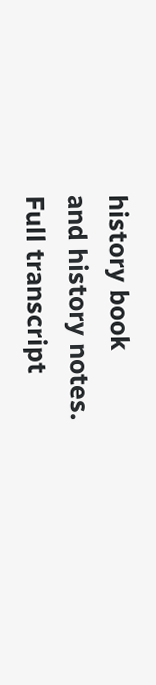history book
and history notes.
Full transcript